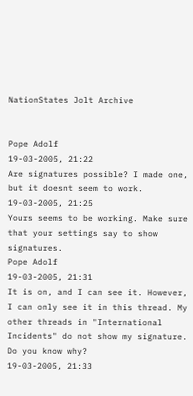NationStates Jolt Archive


Pope Adolf
19-03-2005, 21:22
Are signatures possible? I made one, but it doesnt seem to work.
19-03-2005, 21:25
Yours seems to be working. Make sure that your settings say to show signatures.
Pope Adolf
19-03-2005, 21:31
It is on, and I can see it. However, I can only see it in this thread. My other threads in "International Incidents" do not show my signature. Do you know why?
19-03-2005, 21:33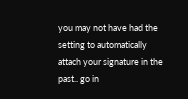you may not have had the setting to automatically attach your signature in the past.. go in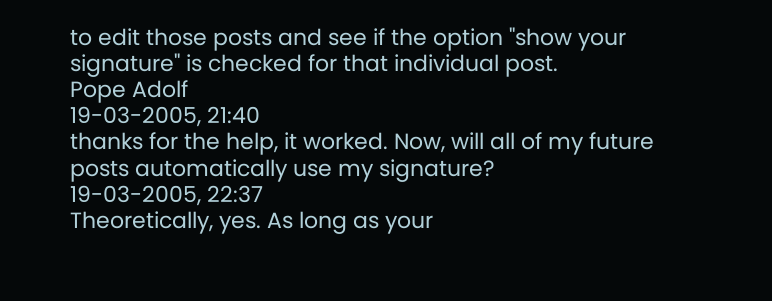to edit those posts and see if the option "show your signature" is checked for that individual post.
Pope Adolf
19-03-2005, 21:40
thanks for the help, it worked. Now, will all of my future posts automatically use my signature?
19-03-2005, 22:37
Theoretically, yes. As long as your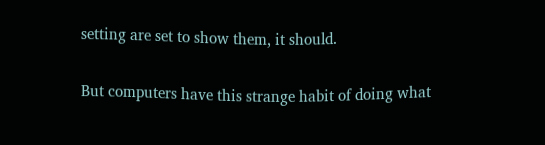setting are set to show them, it should.

But computers have this strange habit of doing what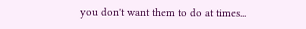you don't want them to do at times...